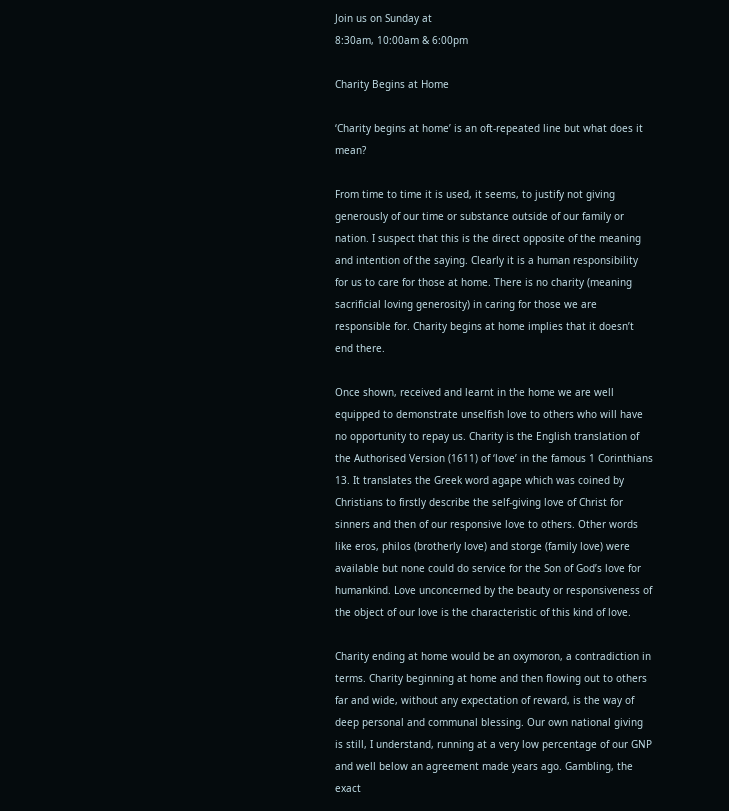Join us on Sunday at
8:30am, 10:00am & 6:00pm

Charity Begins at Home

‘Charity begins at home’ is an oft-repeated line but what does it mean?

From time to time it is used, it seems, to justify not giving generously of our time or substance outside of our family or nation. I suspect that this is the direct opposite of the meaning and intention of the saying. Clearly it is a human responsibility for us to care for those at home. There is no charity (meaning sacrificial loving generosity) in caring for those we are responsible for. Charity begins at home implies that it doesn’t end there.

Once shown, received and learnt in the home we are well equipped to demonstrate unselfish love to others who will have no opportunity to repay us. Charity is the English translation of the Authorised Version (1611) of ‘love’ in the famous 1 Corinthians 13. It translates the Greek word agape which was coined by Christians to firstly describe the self-giving love of Christ for sinners and then of our responsive love to others. Other words like eros, philos (brotherly love) and storge (family love) were available but none could do service for the Son of God’s love for humankind. Love unconcerned by the beauty or responsiveness of the object of our love is the characteristic of this kind of love.

Charity ending at home would be an oxymoron, a contradiction in terms. Charity beginning at home and then flowing out to others far and wide, without any expectation of reward, is the way of deep personal and communal blessing. Our own national giving is still, I understand, running at a very low percentage of our GNP and well below an agreement made years ago. Gambling, the exact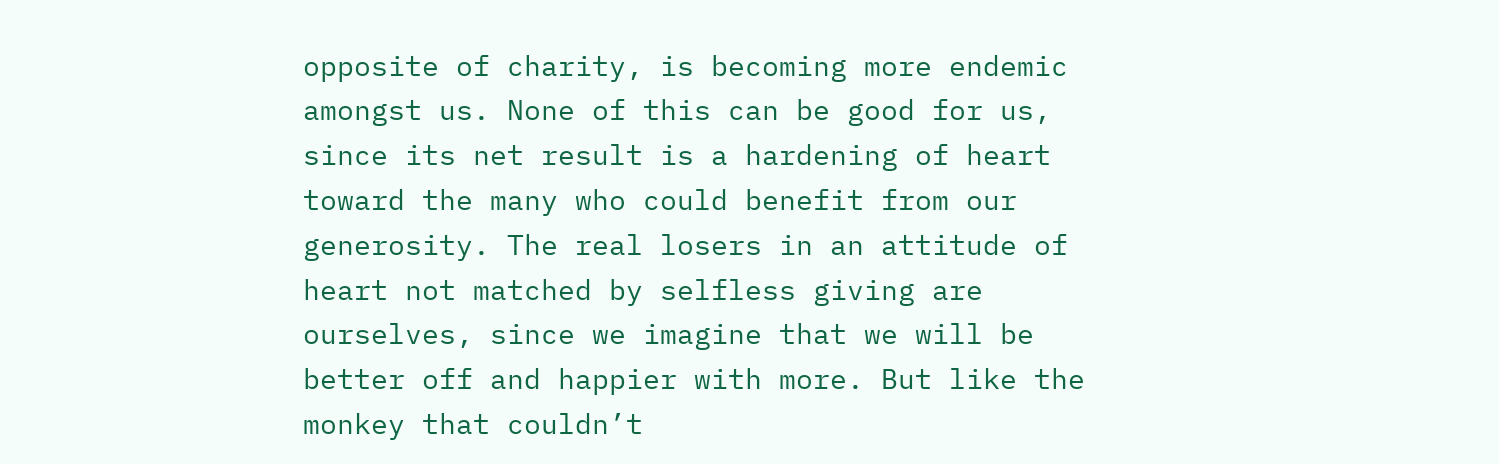opposite of charity, is becoming more endemic amongst us. None of this can be good for us, since its net result is a hardening of heart toward the many who could benefit from our generosity. The real losers in an attitude of heart not matched by selfless giving are ourselves, since we imagine that we will be better off and happier with more. But like the monkey that couldn’t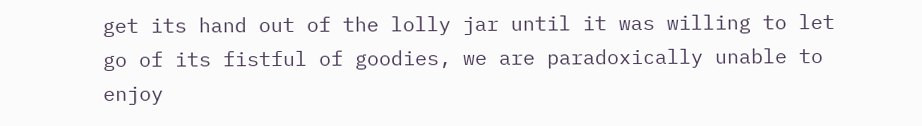get its hand out of the lolly jar until it was willing to let go of its fistful of goodies, we are paradoxically unable to enjoy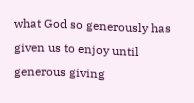what God so generously has given us to enjoy until generous giving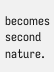becomes second nature.